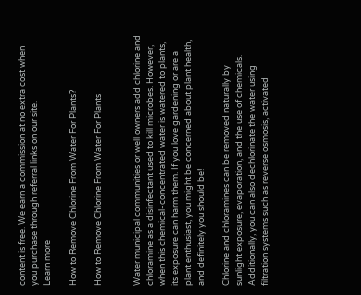content is free. We earn a commission at no extra cost when you purchase through referral links on our site.
Learn more

How to Remove Chlorine From Water For Plants?

How to Remove Chlorine From Water For Plants


Water municipal communities or well owners add chlorine and chloramine as a disinfectant used to kill microbes. However, when this chemical-concentrated water is watered to plants, its exposure can harm them. If you love gardening or are a plant enthusiast, you might be concerned about plant health, and definitely you should be!

Chlorine and chloramines can be removed naturally by sunlight exposure, evaporation, and the use of chemicals. Additionally, you can also dechlorinate the water using filtration systems such as reverse osmosis, activated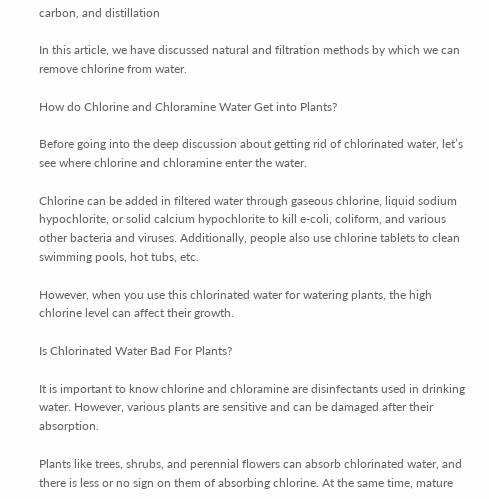carbon, and distillation

In this article, we have discussed natural and filtration methods by which we can remove chlorine from water.

How do Chlorine and Chloramine Water Get into Plants?

Before going into the deep discussion about getting rid of chlorinated water, let’s see where chlorine and chloramine enter the water.

Chlorine can be added in filtered water through gaseous chlorine, liquid sodium hypochlorite, or solid calcium hypochlorite to kill e-coli, coliform, and various other bacteria and viruses. Additionally, people also use chlorine tablets to clean swimming pools, hot tubs, etc.

However, when you use this chlorinated water for watering plants, the high chlorine level can affect their growth.

Is Chlorinated Water Bad For Plants?

It is important to know chlorine and chloramine are disinfectants used in drinking water. However, various plants are sensitive and can be damaged after their absorption.

Plants like trees, shrubs, and perennial flowers can absorb chlorinated water, and there is less or no sign on them of absorbing chlorine. At the same time, mature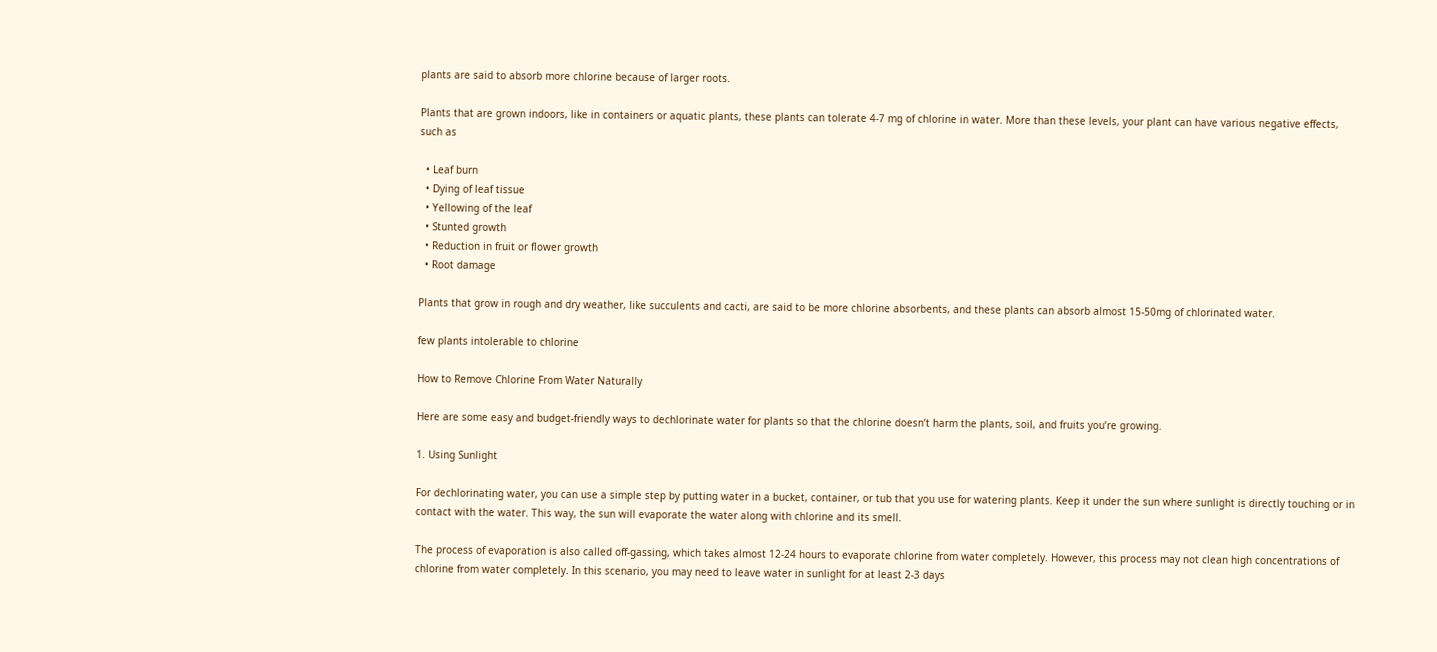plants are said to absorb more chlorine because of larger roots.

Plants that are grown indoors, like in containers or aquatic plants, these plants can tolerate 4-7 mg of chlorine in water. More than these levels, your plant can have various negative effects, such as

  • Leaf burn
  • Dying of leaf tissue
  • Yellowing of the leaf
  • Stunted growth
  • Reduction in fruit or flower growth
  • Root damage

Plants that grow in rough and dry weather, like succulents and cacti, are said to be more chlorine absorbents, and these plants can absorb almost 15-50mg of chlorinated water.

few plants intolerable to chlorine

How to Remove Chlorine From Water Naturally

Here are some easy and budget-friendly ways to dechlorinate water for plants so that the chlorine doesn’t harm the plants, soil, and fruits you’re growing.

1. Using Sunlight

For dechlorinating water, you can use a simple step by putting water in a bucket, container, or tub that you use for watering plants. Keep it under the sun where sunlight is directly touching or in contact with the water. This way, the sun will evaporate the water along with chlorine and its smell.

The process of evaporation is also called off-gassing, which takes almost 12-24 hours to evaporate chlorine from water completely. However, this process may not clean high concentrations of chlorine from water completely. In this scenario, you may need to leave water in sunlight for at least 2-3 days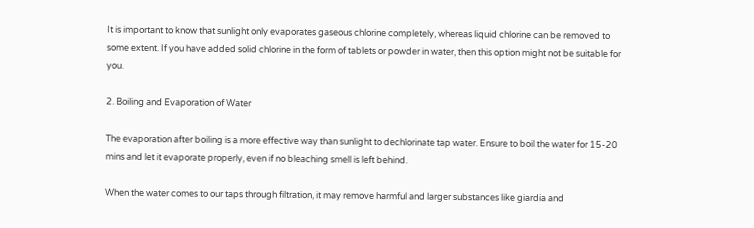It is important to know that sunlight only evaporates gaseous chlorine completely, whereas liquid chlorine can be removed to some extent. If you have added solid chlorine in the form of tablets or powder in water, then this option might not be suitable for you.

2. Boiling and Evaporation of Water

The evaporation after boiling is a more effective way than sunlight to dechlorinate tap water. Ensure to boil the water for 15-20 mins and let it evaporate properly, even if no bleaching smell is left behind.

When the water comes to our taps through filtration, it may remove harmful and larger substances like giardia and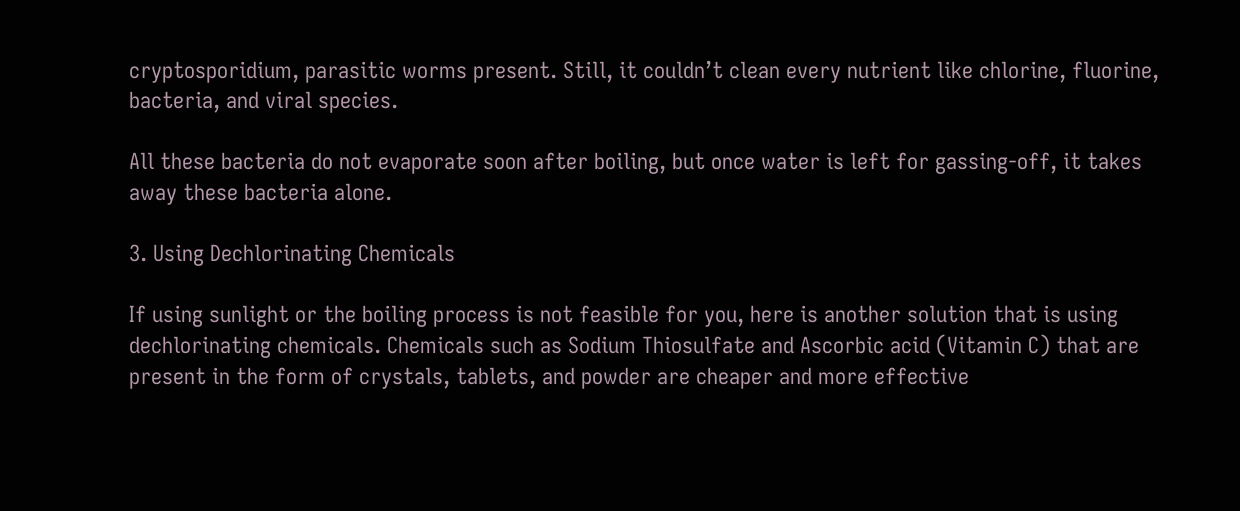cryptosporidium, parasitic worms present. Still, it couldn’t clean every nutrient like chlorine, fluorine, bacteria, and viral species.

All these bacteria do not evaporate soon after boiling, but once water is left for gassing-off, it takes away these bacteria alone.

3. Using Dechlorinating Chemicals

If using sunlight or the boiling process is not feasible for you, here is another solution that is using dechlorinating chemicals. Chemicals such as Sodium Thiosulfate and Ascorbic acid (Vitamin C) that are present in the form of crystals, tablets, and powder are cheaper and more effective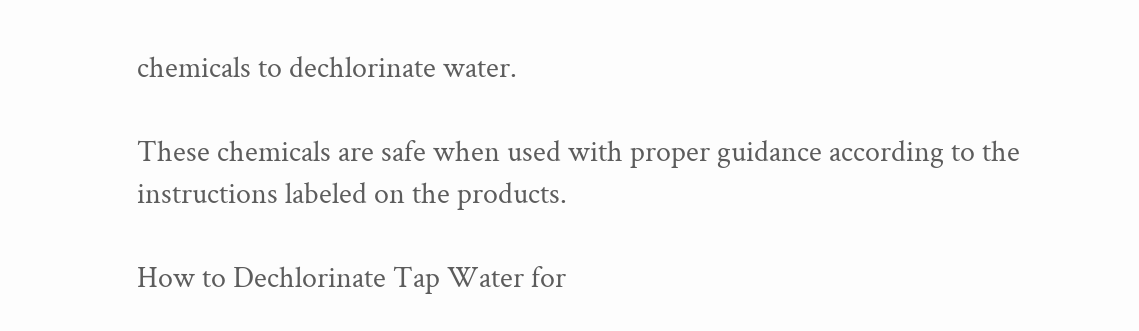chemicals to dechlorinate water.

These chemicals are safe when used with proper guidance according to the instructions labeled on the products.

How to Dechlorinate Tap Water for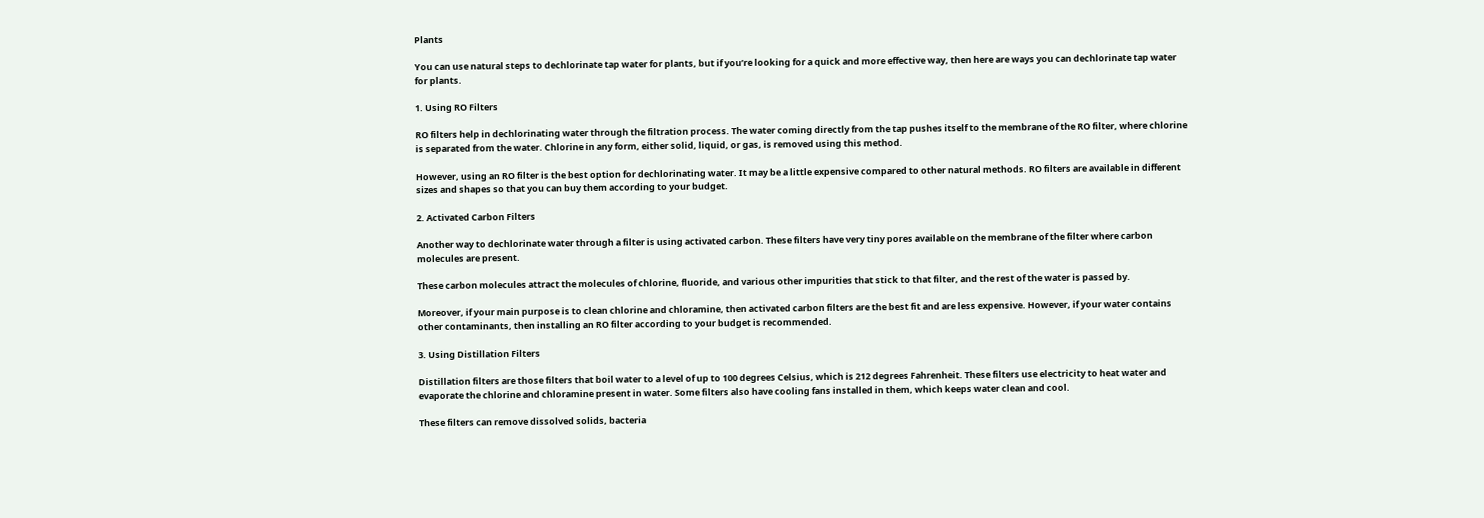Plants

You can use natural steps to dechlorinate tap water for plants, but if you’re looking for a quick and more effective way, then here are ways you can dechlorinate tap water for plants.

1. Using RO Filters

RO filters help in dechlorinating water through the filtration process. The water coming directly from the tap pushes itself to the membrane of the RO filter, where chlorine is separated from the water. Chlorine in any form, either solid, liquid, or gas, is removed using this method.

However, using an RO filter is the best option for dechlorinating water. It may be a little expensive compared to other natural methods. RO filters are available in different sizes and shapes so that you can buy them according to your budget.

2. Activated Carbon Filters

Another way to dechlorinate water through a filter is using activated carbon. These filters have very tiny pores available on the membrane of the filter where carbon molecules are present.

These carbon molecules attract the molecules of chlorine, fluoride, and various other impurities that stick to that filter, and the rest of the water is passed by.

Moreover, if your main purpose is to clean chlorine and chloramine, then activated carbon filters are the best fit and are less expensive. However, if your water contains other contaminants, then installing an RO filter according to your budget is recommended.

3. Using Distillation Filters

Distillation filters are those filters that boil water to a level of up to 100 degrees Celsius, which is 212 degrees Fahrenheit. These filters use electricity to heat water and evaporate the chlorine and chloramine present in water. Some filters also have cooling fans installed in them, which keeps water clean and cool.

These filters can remove dissolved solids, bacteria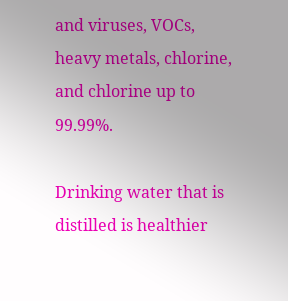and viruses, VOCs, heavy metals, chlorine, and chlorine up to 99.99%.

Drinking water that is distilled is healthier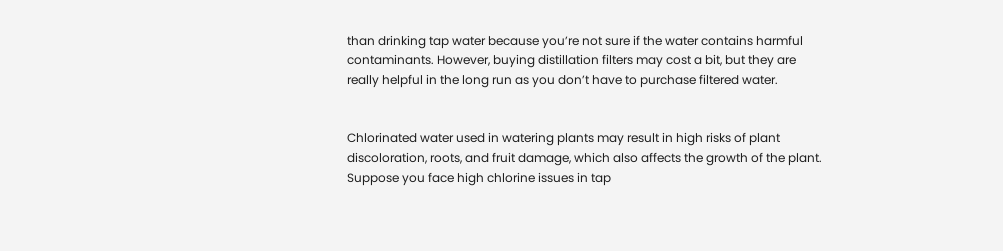than drinking tap water because you’re not sure if the water contains harmful contaminants. However, buying distillation filters may cost a bit, but they are really helpful in the long run as you don’t have to purchase filtered water.


Chlorinated water used in watering plants may result in high risks of plant discoloration, roots, and fruit damage, which also affects the growth of the plant. Suppose you face high chlorine issues in tap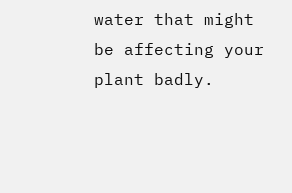water that might be affecting your plant badly.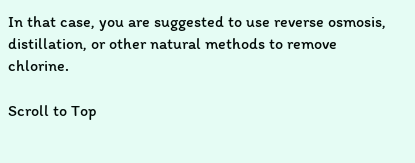In that case, you are suggested to use reverse osmosis, distillation, or other natural methods to remove chlorine.

Scroll to Top